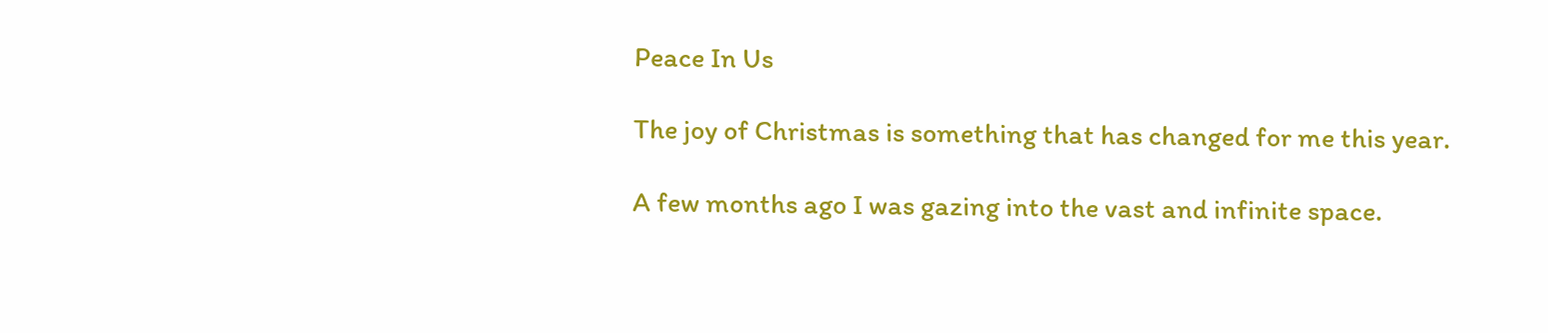Peace In Us

The joy of Christmas is something that has changed for me this year.

A few months ago I was gazing into the vast and infinite space.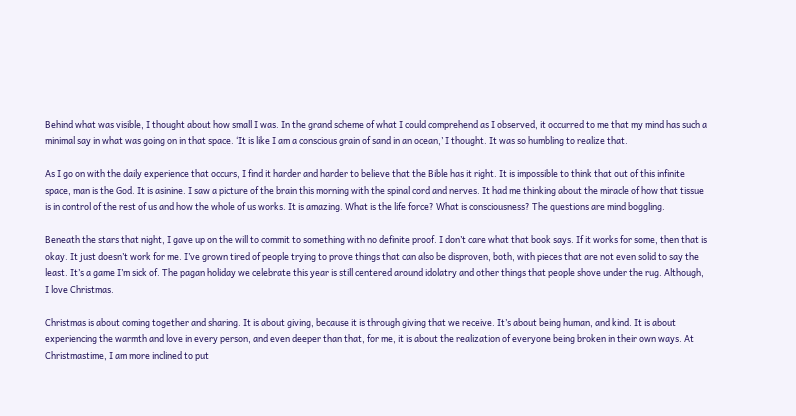Behind what was visible, I thought about how small I was. In the grand scheme of what I could comprehend as I observed, it occurred to me that my mind has such a minimal say in what was going on in that space. ‘It is like I am a conscious grain of sand in an ocean,’ I thought. It was so humbling to realize that.

As I go on with the daily experience that occurs, I find it harder and harder to believe that the Bible has it right. It is impossible to think that out of this infinite space, man is the God. It is asinine. I saw a picture of the brain this morning with the spinal cord and nerves. It had me thinking about the miracle of how that tissue is in control of the rest of us and how the whole of us works. It is amazing. What is the life force? What is consciousness? The questions are mind boggling.

Beneath the stars that night, I gave up on the will to commit to something with no definite proof. I don’t care what that book says. If it works for some, then that is okay. It just doesn’t work for me. I’ve grown tired of people trying to prove things that can also be disproven, both, with pieces that are not even solid to say the least. It’s a game I’m sick of. The pagan holiday we celebrate this year is still centered around idolatry and other things that people shove under the rug. Although, I love Christmas.

Christmas is about coming together and sharing. It is about giving, because it is through giving that we receive. It’s about being human, and kind. It is about experiencing the warmth and love in every person, and even deeper than that, for me, it is about the realization of everyone being broken in their own ways. At Christmastime, I am more inclined to put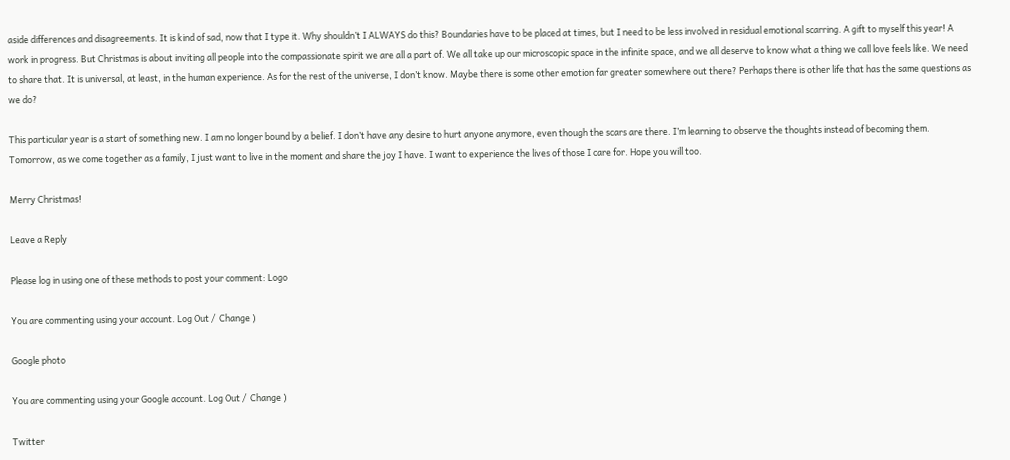aside differences and disagreements. It is kind of sad, now that I type it. Why shouldn’t I ALWAYS do this? Boundaries have to be placed at times, but I need to be less involved in residual emotional scarring. A gift to myself this year! A work in progress. But Christmas is about inviting all people into the compassionate spirit we are all a part of. We all take up our microscopic space in the infinite space, and we all deserve to know what a thing we call love feels like. We need to share that. It is universal, at least, in the human experience. As for the rest of the universe, I don’t know. Maybe there is some other emotion far greater somewhere out there? Perhaps there is other life that has the same questions as we do?

This particular year is a start of something new. I am no longer bound by a belief. I don’t have any desire to hurt anyone anymore, even though the scars are there. I’m learning to observe the thoughts instead of becoming them. Tomorrow, as we come together as a family, I just want to live in the moment and share the joy I have. I want to experience the lives of those I care for. Hope you will too.

Merry Christmas!

Leave a Reply

Please log in using one of these methods to post your comment: Logo

You are commenting using your account. Log Out /  Change )

Google photo

You are commenting using your Google account. Log Out /  Change )

Twitter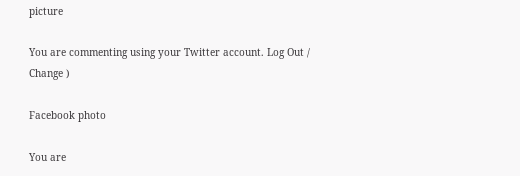picture

You are commenting using your Twitter account. Log Out /  Change )

Facebook photo

You are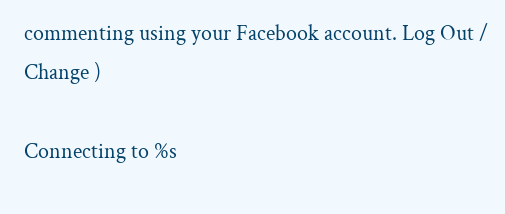commenting using your Facebook account. Log Out /  Change )

Connecting to %s